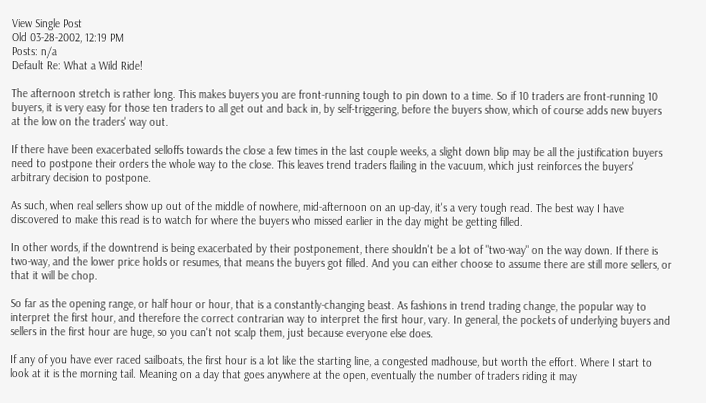View Single Post
Old 03-28-2002, 12:19 PM
Posts: n/a
Default Re: What a Wild Ride!

The afternoon stretch is rather long. This makes buyers you are front-running tough to pin down to a time. So if 10 traders are front-running 10 buyers, it is very easy for those ten traders to all get out and back in, by self-triggering, before the buyers show, which of course adds new buyers at the low on the traders' way out.

If there have been exacerbated selloffs towards the close a few times in the last couple weeks, a slight down blip may be all the justification buyers need to postpone their orders the whole way to the close. This leaves trend traders flailing in the vacuum, which just reinforces the buyers' arbitrary decision to postpone.

As such, when real sellers show up out of the middle of nowhere, mid-afternoon on an up-day, it's a very tough read. The best way I have discovered to make this read is to watch for where the buyers who missed earlier in the day might be getting filled.

In other words, if the downtrend is being exacerbated by their postponement, there shouldn't be a lot of "two-way" on the way down. If there is two-way, and the lower price holds or resumes, that means the buyers got filled. And you can either choose to assume there are still more sellers, or that it will be chop.

So far as the opening range, or half hour or hour, that is a constantly-changing beast. As fashions in trend trading change, the popular way to interpret the first hour, and therefore the correct contrarian way to interpret the first hour, vary. In general, the pockets of underlying buyers and sellers in the first hour are huge, so you can't not scalp them, just because everyone else does.

If any of you have ever raced sailboats, the first hour is a lot like the starting line, a congested madhouse, but worth the effort. Where I start to look at it is the morning tail. Meaning on a day that goes anywhere at the open, eventually the number of traders riding it may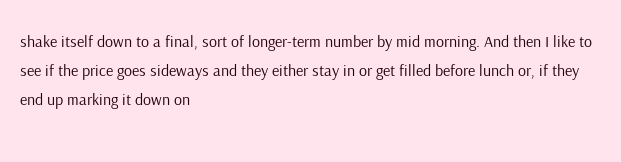shake itself down to a final, sort of longer-term number by mid morning. And then I like to see if the price goes sideways and they either stay in or get filled before lunch or, if they end up marking it down on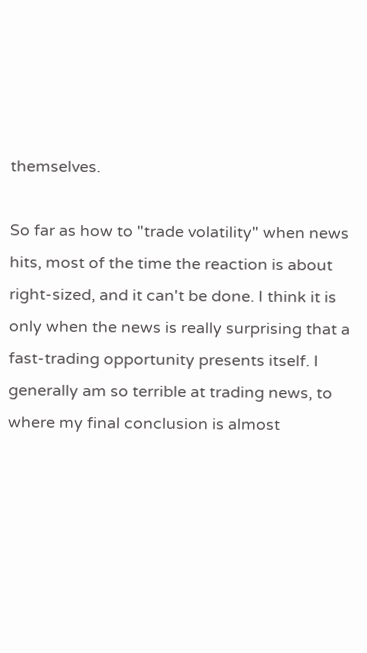themselves.

So far as how to "trade volatility" when news hits, most of the time the reaction is about right-sized, and it can't be done. I think it is only when the news is really surprising that a fast-trading opportunity presents itself. I generally am so terrible at trading news, to where my final conclusion is almost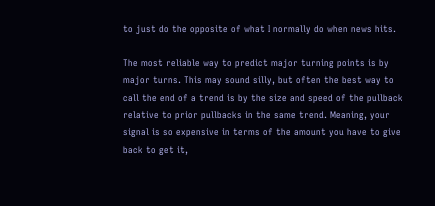to just do the opposite of what I normally do when news hits.

The most reliable way to predict major turning points is by major turns. This may sound silly, but often the best way to call the end of a trend is by the size and speed of the pullback relative to prior pullbacks in the same trend. Meaning, your signal is so expensive in terms of the amount you have to give back to get it,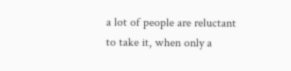a lot of people are reluctant to take it, when only a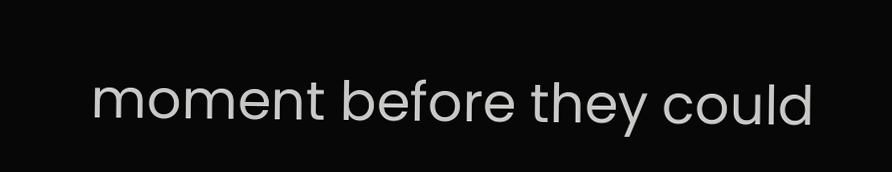moment before they could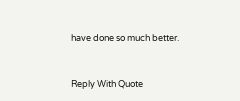have done so much better.


Reply With Quote